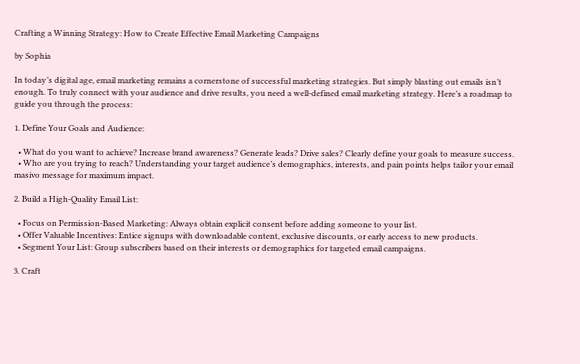Crafting a Winning Strategy: How to Create Effective Email Marketing Campaigns

by Sophia

In today’s digital age, email marketing remains a cornerstone of successful marketing strategies. But simply blasting out emails isn’t enough. To truly connect with your audience and drive results, you need a well-defined email marketing strategy. Here’s a roadmap to guide you through the process:

1. Define Your Goals and Audience:

  • What do you want to achieve? Increase brand awareness? Generate leads? Drive sales? Clearly define your goals to measure success.
  • Who are you trying to reach? Understanding your target audience’s demographics, interests, and pain points helps tailor your email masivo message for maximum impact.

2. Build a High-Quality Email List:

  • Focus on Permission-Based Marketing: Always obtain explicit consent before adding someone to your list.
  • Offer Valuable Incentives: Entice signups with downloadable content, exclusive discounts, or early access to new products.
  • Segment Your List: Group subscribers based on their interests or demographics for targeted email campaigns.

3. Craft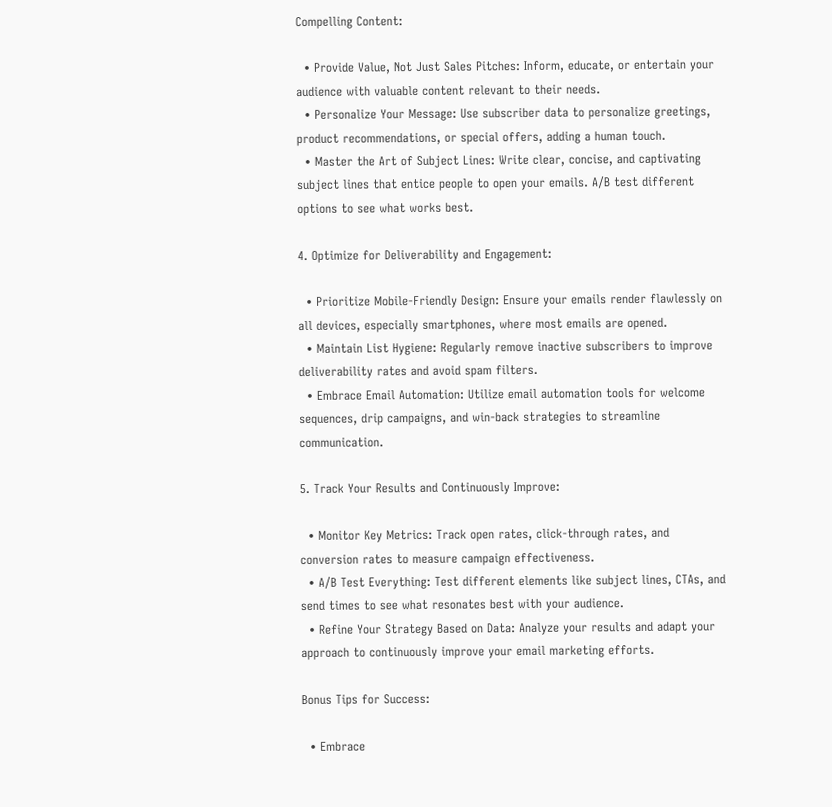Compelling Content:

  • Provide Value, Not Just Sales Pitches: Inform, educate, or entertain your audience with valuable content relevant to their needs.
  • Personalize Your Message: Use subscriber data to personalize greetings, product recommendations, or special offers, adding a human touch.
  • Master the Art of Subject Lines: Write clear, concise, and captivating subject lines that entice people to open your emails. A/B test different options to see what works best.

4. Optimize for Deliverability and Engagement:

  • Prioritize Mobile-Friendly Design: Ensure your emails render flawlessly on all devices, especially smartphones, where most emails are opened.
  • Maintain List Hygiene: Regularly remove inactive subscribers to improve deliverability rates and avoid spam filters.
  • Embrace Email Automation: Utilize email automation tools for welcome sequences, drip campaigns, and win-back strategies to streamline communication.

5. Track Your Results and Continuously Improve:

  • Monitor Key Metrics: Track open rates, click-through rates, and conversion rates to measure campaign effectiveness.
  • A/B Test Everything: Test different elements like subject lines, CTAs, and send times to see what resonates best with your audience.
  • Refine Your Strategy Based on Data: Analyze your results and adapt your approach to continuously improve your email marketing efforts.

Bonus Tips for Success:

  • Embrace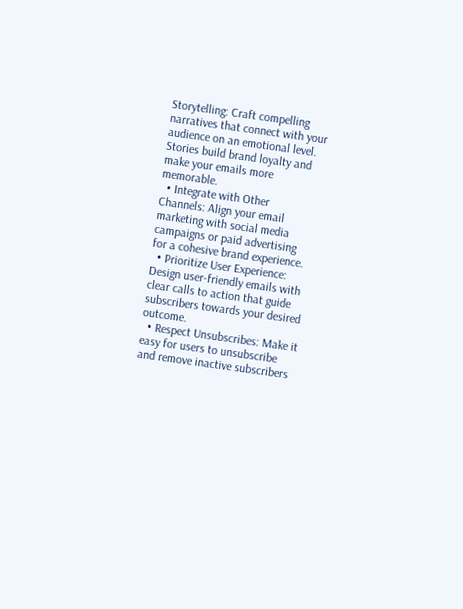Storytelling: Craft compelling narratives that connect with your audience on an emotional level. Stories build brand loyalty and make your emails more memorable.
  • Integrate with Other Channels: Align your email marketing with social media campaigns or paid advertising for a cohesive brand experience.
  • Prioritize User Experience: Design user-friendly emails with clear calls to action that guide subscribers towards your desired outcome.
  • Respect Unsubscribes: Make it easy for users to unsubscribe and remove inactive subscribers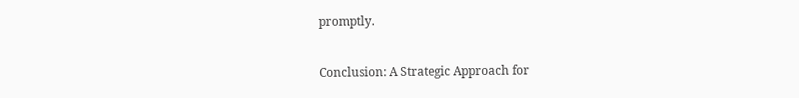promptly.

Conclusion: A Strategic Approach for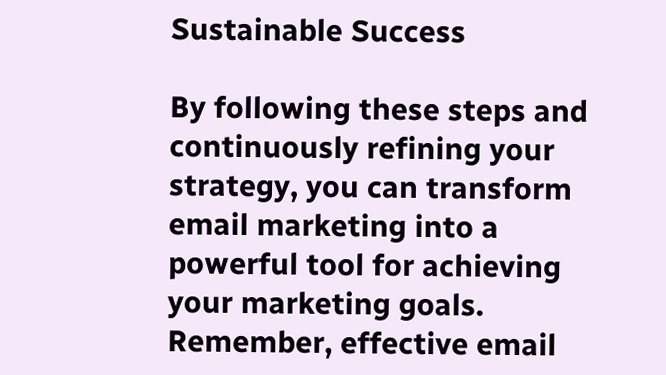Sustainable Success

By following these steps and continuously refining your strategy, you can transform email marketing into a powerful tool for achieving your marketing goals. Remember, effective email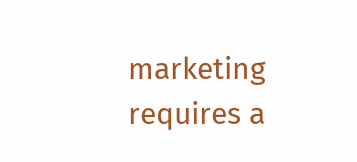marketing requires a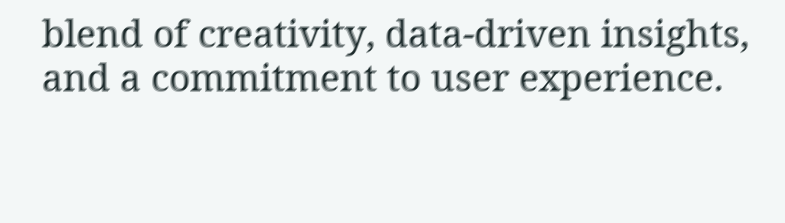blend of creativity, data-driven insights, and a commitment to user experience.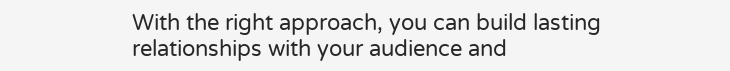With the right approach, you can build lasting relationships with your audience and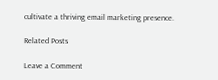cultivate a thriving email marketing presence.

Related Posts

Leave a Comment